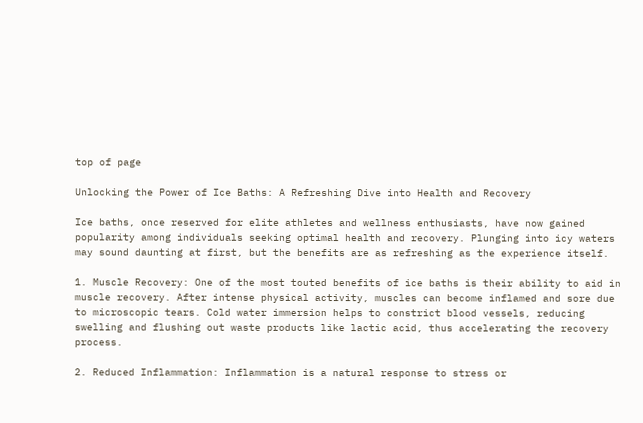top of page

Unlocking the Power of Ice Baths: A Refreshing Dive into Health and Recovery

Ice baths, once reserved for elite athletes and wellness enthusiasts, have now gained popularity among individuals seeking optimal health and recovery. Plunging into icy waters may sound daunting at first, but the benefits are as refreshing as the experience itself.

1. Muscle Recovery: One of the most touted benefits of ice baths is their ability to aid in muscle recovery. After intense physical activity, muscles can become inflamed and sore due to microscopic tears. Cold water immersion helps to constrict blood vessels, reducing swelling and flushing out waste products like lactic acid, thus accelerating the recovery process.

2. Reduced Inflammation: Inflammation is a natural response to stress or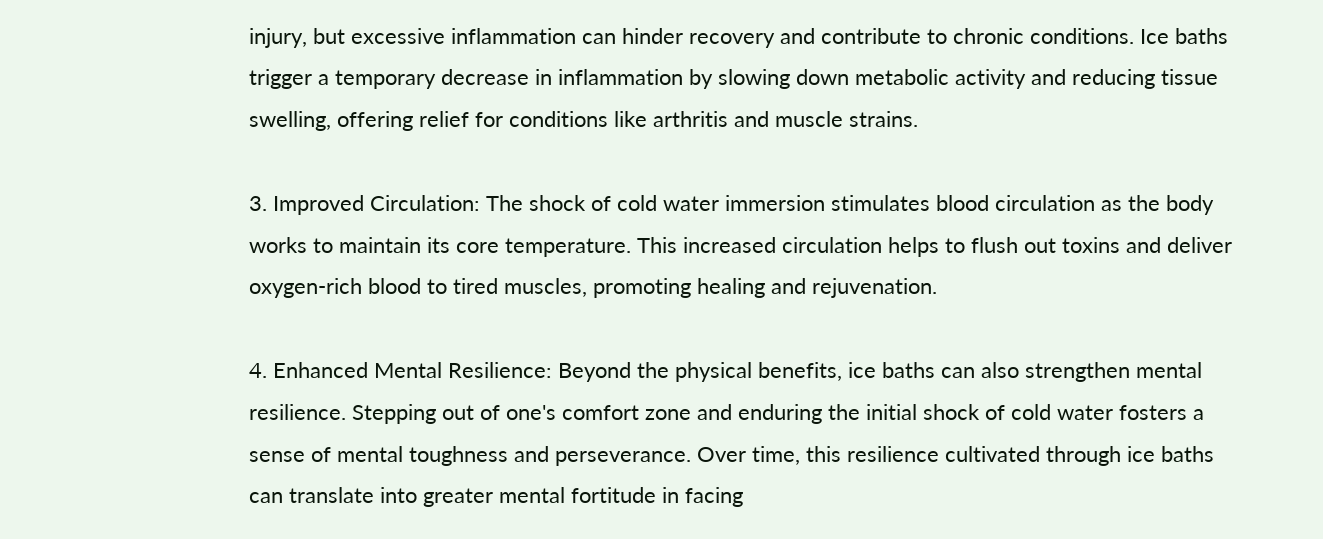injury, but excessive inflammation can hinder recovery and contribute to chronic conditions. Ice baths trigger a temporary decrease in inflammation by slowing down metabolic activity and reducing tissue swelling, offering relief for conditions like arthritis and muscle strains.

3. Improved Circulation: The shock of cold water immersion stimulates blood circulation as the body works to maintain its core temperature. This increased circulation helps to flush out toxins and deliver oxygen-rich blood to tired muscles, promoting healing and rejuvenation.

4. Enhanced Mental Resilience: Beyond the physical benefits, ice baths can also strengthen mental resilience. Stepping out of one's comfort zone and enduring the initial shock of cold water fosters a sense of mental toughness and perseverance. Over time, this resilience cultivated through ice baths can translate into greater mental fortitude in facing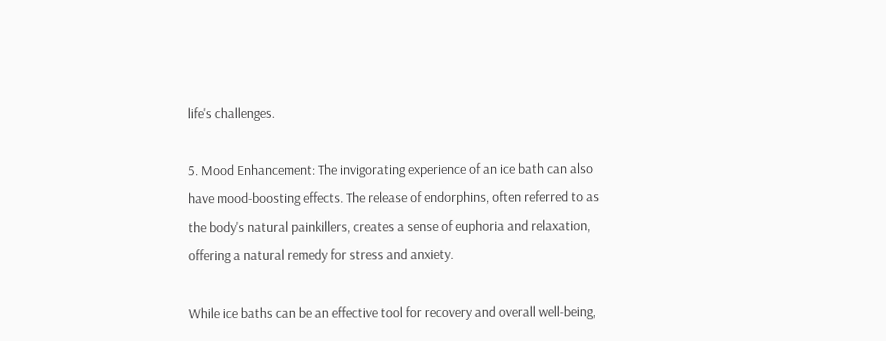life's challenges.

5. Mood Enhancement: The invigorating experience of an ice bath can also have mood-boosting effects. The release of endorphins, often referred to as the body's natural painkillers, creates a sense of euphoria and relaxation, offering a natural remedy for stress and anxiety.

While ice baths can be an effective tool for recovery and overall well-being,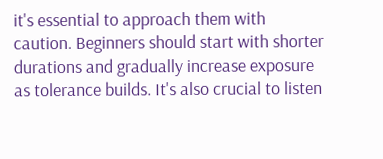it's essential to approach them with caution. Beginners should start with shorter durations and gradually increase exposure as tolerance builds. It's also crucial to listen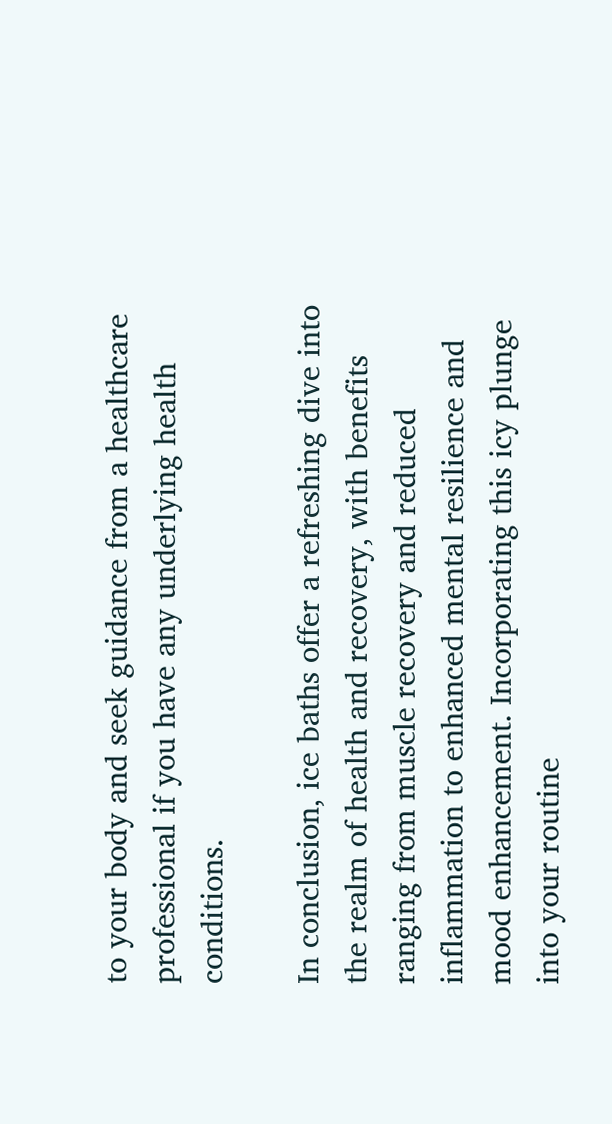to your body and seek guidance from a healthcare professional if you have any underlying health conditions.

In conclusion, ice baths offer a refreshing dive into the realm of health and recovery, with benefits ranging from muscle recovery and reduced inflammation to enhanced mental resilience and mood enhancement. Incorporating this icy plunge into your routine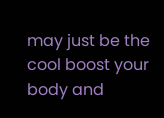may just be the cool boost your body and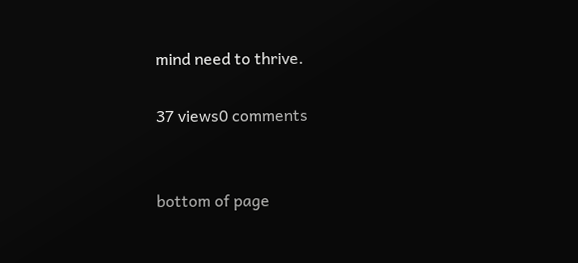mind need to thrive.

37 views0 comments


bottom of page